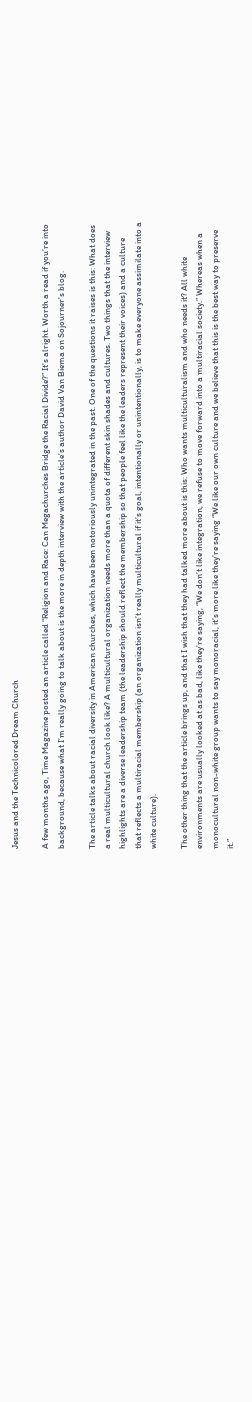Jesus and the Technicolored Dream Church

A few months ago, Time Magazine posted an article called “Religion and Race: Can Megachurches Bridge the Racial Divide?” It’s alright. Worth a read if you’re into background, because what I’m really going to talk about is the more in depth interview with the article’s author David Van Biema on Sojourner’s blog.

The article talks about racial diversity in American churches, which have been notoriously unintegrated in the past. One of the questions it raises is this: What does a real multicultural church look like? A multicultural organization needs more than a quota of different skin shades and cultures. Two things that the interview highlights are a diverse leadership team (the leadership should reflect the membership so that people feel like the leaders represent their voices) and a culture that reflects a multiracial membership (an organization isn’t really multicultural if it’s goal, intentionally or unintentionally, is to make everyone assimilate into a white culture).

The other thing that the article brings up, and that I wish that they had talked more about is this: Who wants multiculturalism and who needs it? All white environments are usually looked at as bad, like they’re saying, “We don’t like integration, we refuse to move forward into a multiracial society.” Whereas when a monocultural non-white group wants to say monoracial, it’s more like they’re saying “We like our own culture and we believe that this is the best way to preserve it.”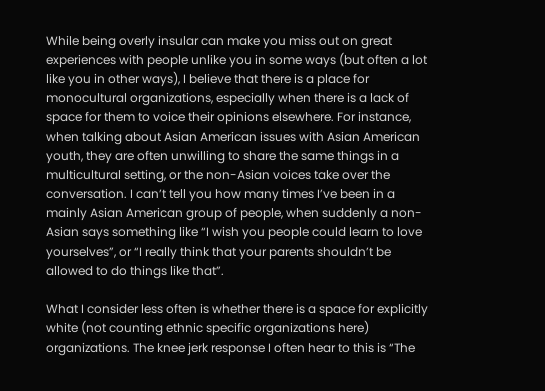While being overly insular can make you miss out on great experiences with people unlike you in some ways (but often a lot like you in other ways), I believe that there is a place for monocultural organizations, especially when there is a lack of space for them to voice their opinions elsewhere. For instance, when talking about Asian American issues with Asian American youth, they are often unwilling to share the same things in a multicultural setting, or the non-Asian voices take over the conversation. I can’t tell you how many times I’ve been in a mainly Asian American group of people, when suddenly a non-Asian says something like “I wish you people could learn to love yourselves”, or “I really think that your parents shouldn’t be allowed to do things like that”.

What I consider less often is whether there is a space for explicitly white (not counting ethnic specific organizations here) organizations. The knee jerk response I often hear to this is “The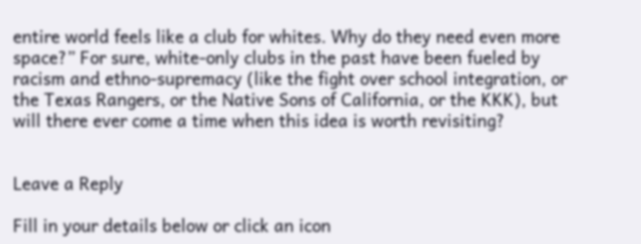entire world feels like a club for whites. Why do they need even more space?” For sure, white-only clubs in the past have been fueled by racism and ethno-supremacy (like the fight over school integration, or the Texas Rangers, or the Native Sons of California, or the KKK), but will there ever come a time when this idea is worth revisiting?


Leave a Reply

Fill in your details below or click an icon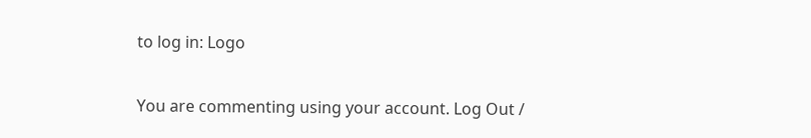to log in: Logo

You are commenting using your account. Log Out /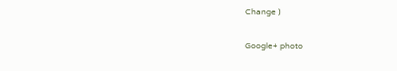Change )

Google+ photo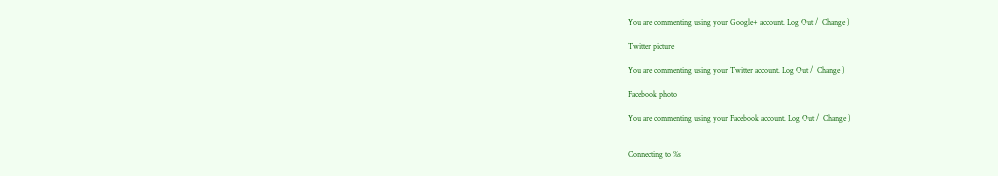You are commenting using your Google+ account. Log Out /  Change )

Twitter picture

You are commenting using your Twitter account. Log Out /  Change )

Facebook photo

You are commenting using your Facebook account. Log Out /  Change )


Connecting to %s